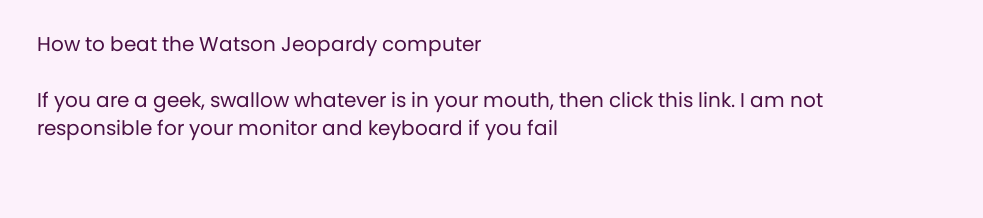How to beat the Watson Jeopardy computer

If you are a geek, swallow whatever is in your mouth, then click this link. I am not responsible for your monitor and keyboard if you fail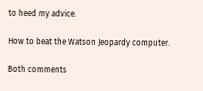to heed my advice.

How to beat the Watson Jeopardy computer.

Both comments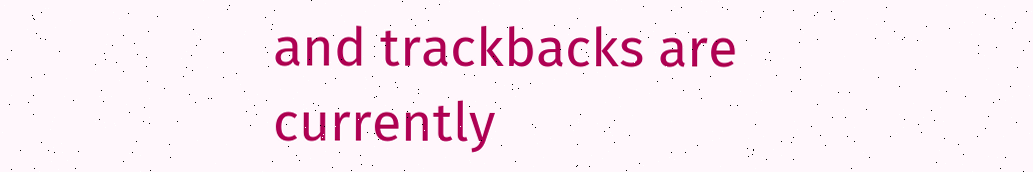and trackbacks are currently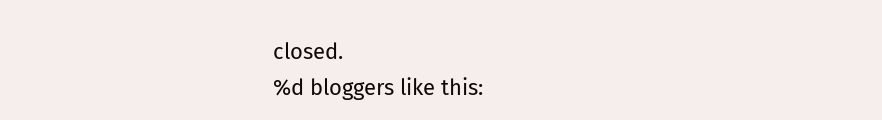closed.
%d bloggers like this: